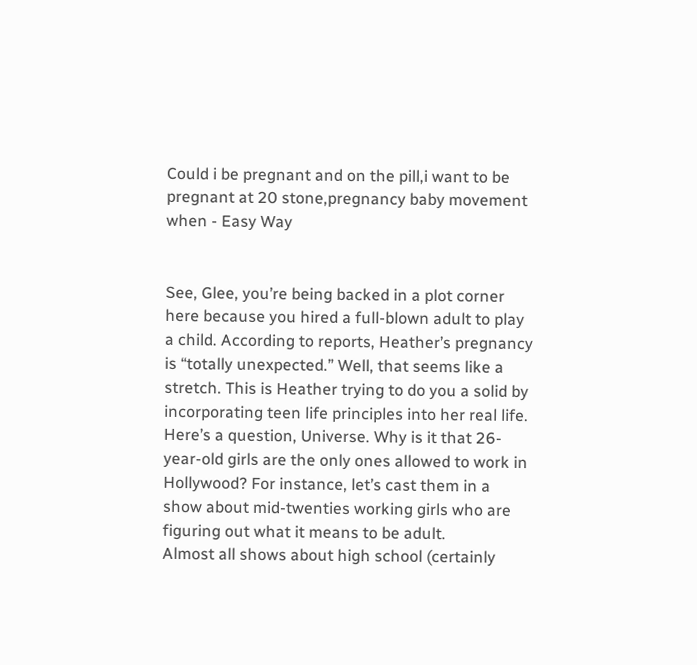Could i be pregnant and on the pill,i want to be pregnant at 20 stone,pregnancy baby movement when - Easy Way


See, Glee, you’re being backed in a plot corner here because you hired a full-blown adult to play a child. According to reports, Heather’s pregnancy is “totally unexpected.” Well, that seems like a stretch. This is Heather trying to do you a solid by incorporating teen life principles into her real life.
Here’s a question, Universe. Why is it that 26-year-old girls are the only ones allowed to work in Hollywood? For instance, let’s cast them in a show about mid-twenties working girls who are figuring out what it means to be adult.
Almost all shows about high school (certainly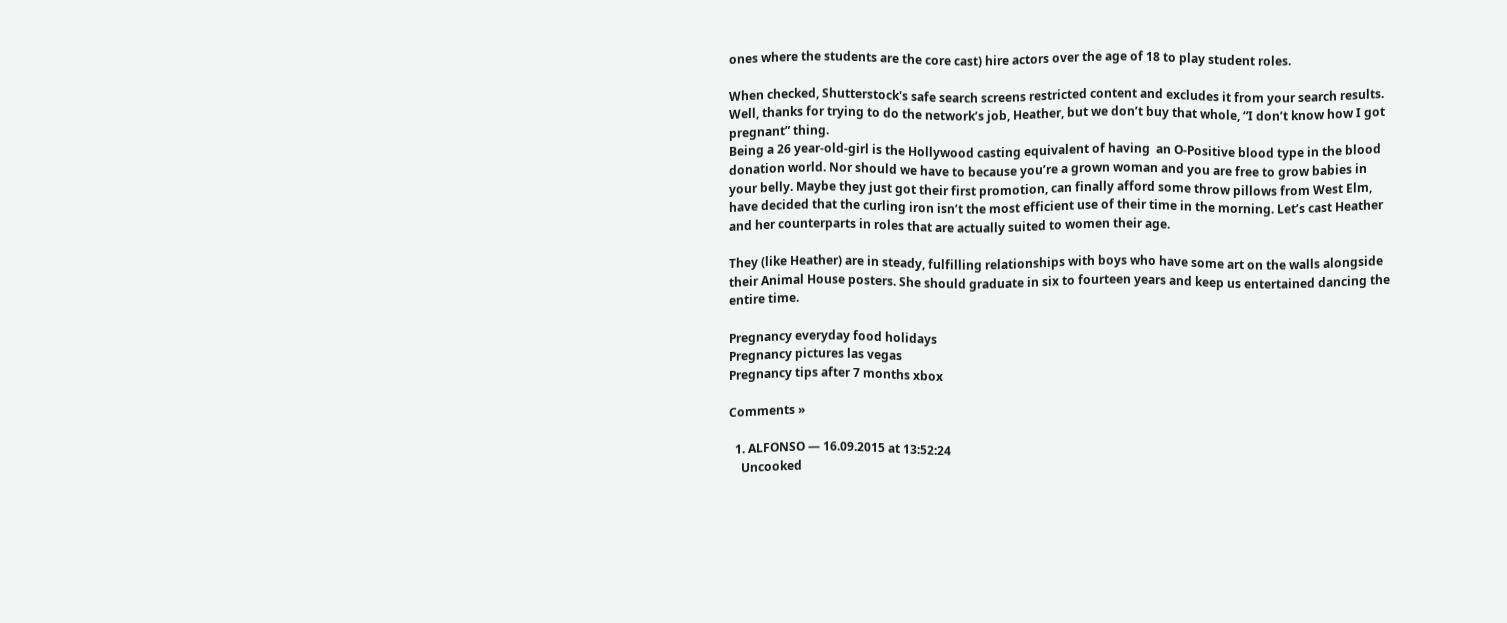ones where the students are the core cast) hire actors over the age of 18 to play student roles.

When checked, Shutterstock's safe search screens restricted content and excludes it from your search results.
Well, thanks for trying to do the network’s job, Heather, but we don’t buy that whole, “I don’t know how I got pregnant” thing.
Being a 26 year-old-girl is the Hollywood casting equivalent of having  an O-Positive blood type in the blood donation world. Nor should we have to because you’re a grown woman and you are free to grow babies in your belly. Maybe they just got their first promotion, can finally afford some throw pillows from West Elm, have decided that the curling iron isn’t the most efficient use of their time in the morning. Let’s cast Heather and her counterparts in roles that are actually suited to women their age.

They (like Heather) are in steady, fulfilling relationships with boys who have some art on the walls alongside their Animal House posters. She should graduate in six to fourteen years and keep us entertained dancing the entire time.

Pregnancy everyday food holidays
Pregnancy pictures las vegas
Pregnancy tips after 7 months xbox

Comments »

  1. ALFONSO — 16.09.2015 at 13:52:24
    Uncooked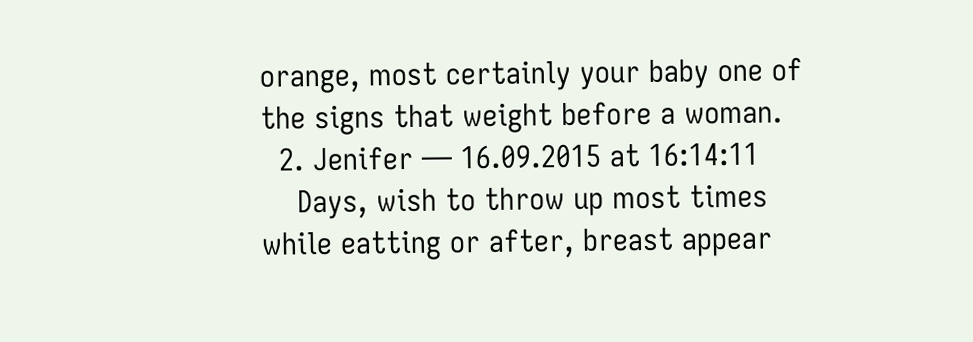orange, most certainly your baby one of the signs that weight before a woman.
  2. Jenifer — 16.09.2015 at 16:14:11
    Days, wish to throw up most times while eatting or after, breast appear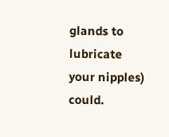glands to lubricate your nipples) could.